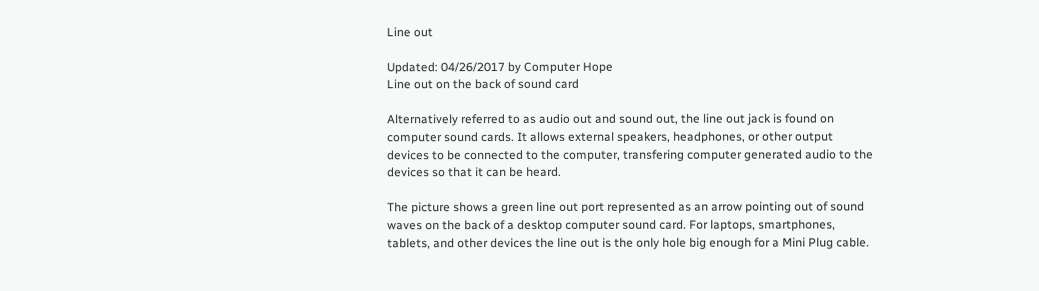Line out

Updated: 04/26/2017 by Computer Hope
Line out on the back of sound card

Alternatively referred to as audio out and sound out, the line out jack is found on computer sound cards. It allows external speakers, headphones, or other output devices to be connected to the computer, transfering computer generated audio to the devices so that it can be heard.

The picture shows a green line out port represented as an arrow pointing out of sound waves on the back of a desktop computer sound card. For laptops, smartphones, tablets, and other devices the line out is the only hole big enough for a Mini Plug cable.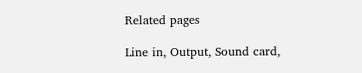Related pages

Line in, Output, Sound card,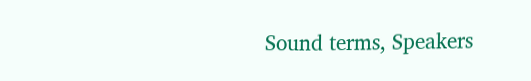Sound terms, Speakers